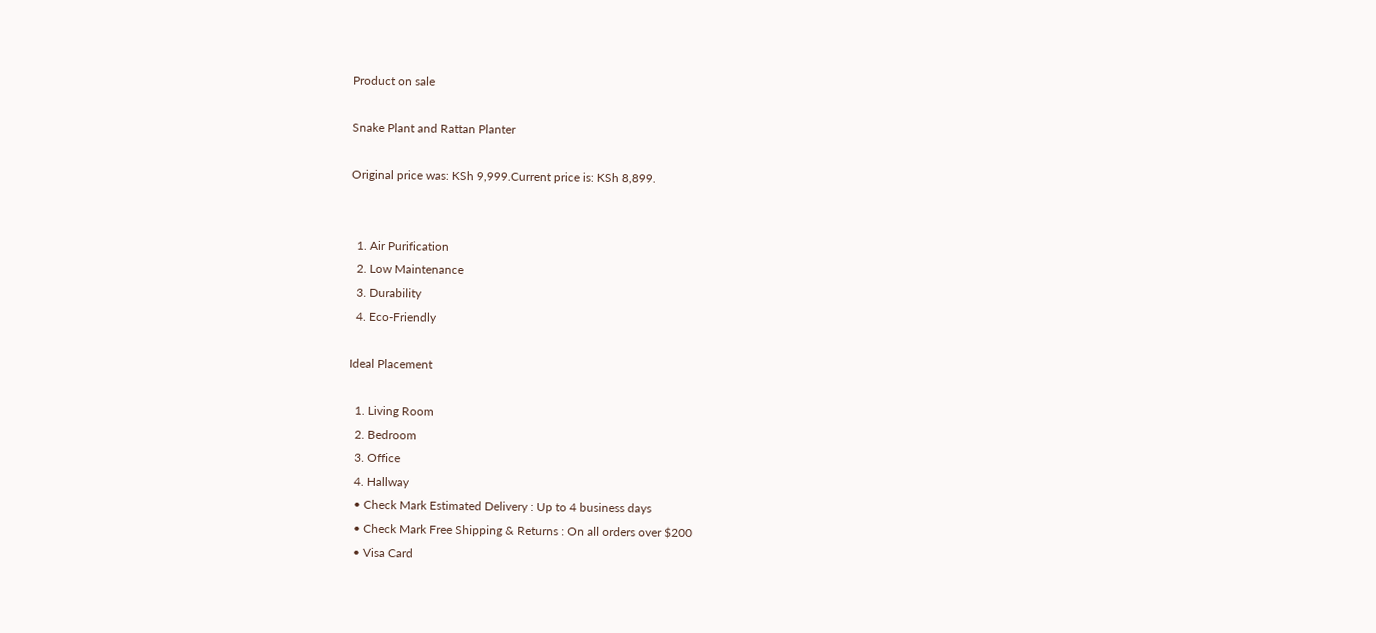Product on sale

Snake Plant and Rattan Planter

Original price was: KSh 9,999.Current price is: KSh 8,899.


  1. Air Purification
  2. Low Maintenance
  3. Durability
  4. Eco-Friendly

Ideal Placement

  1. Living Room
  2. Bedroom
  3. Office
  4. Hallway
  • Check Mark Estimated Delivery : Up to 4 business days
  • Check Mark Free Shipping & Returns : On all orders over $200
  • Visa Card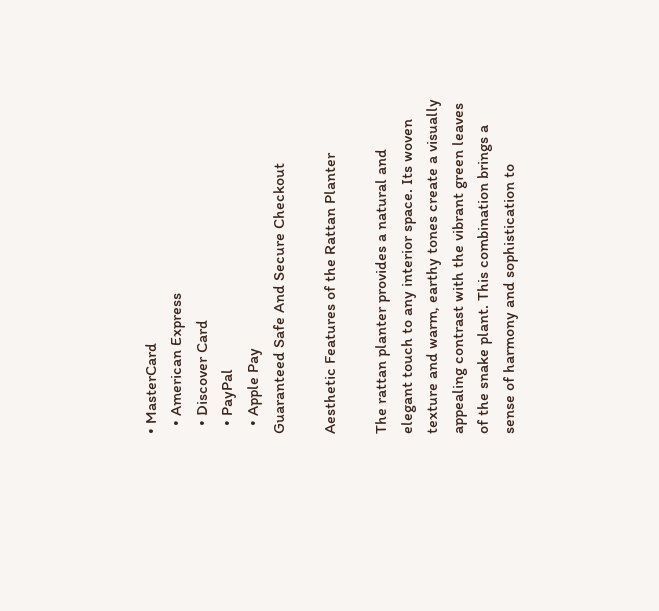• MasterCard
  • American Express
  • Discover Card
  • PayPal
  • Apple Pay
Guaranteed Safe And Secure Checkout

Aesthetic Features of the Rattan Planter

The rattan planter provides a natural and elegant touch to any interior space. Its woven texture and warm, earthy tones create a visually appealing contrast with the vibrant green leaves of the snake plant. This combination brings a sense of harmony and sophistication to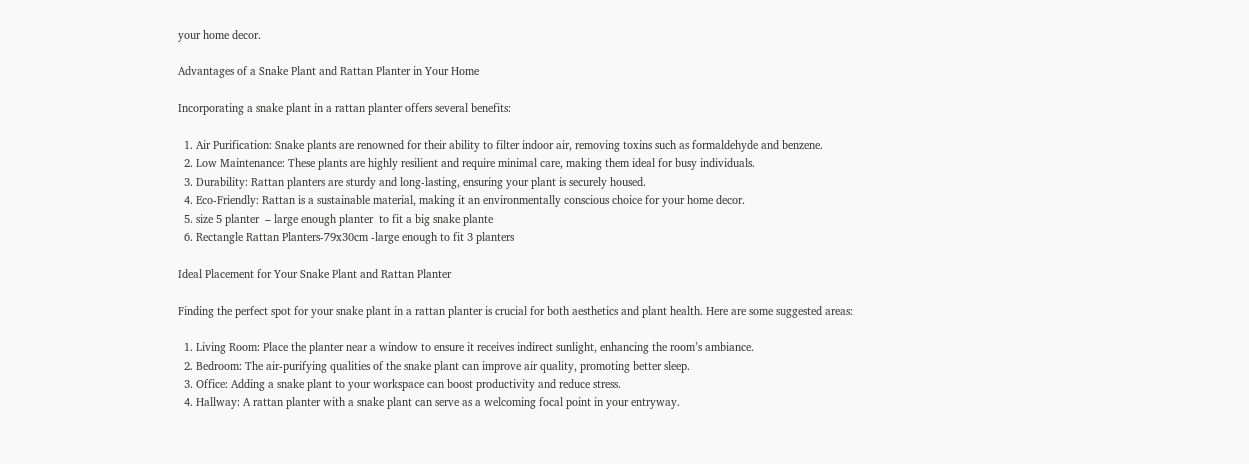your home decor.

Advantages of a Snake Plant and Rattan Planter in Your Home

Incorporating a snake plant in a rattan planter offers several benefits:

  1. Air Purification: Snake plants are renowned for their ability to filter indoor air, removing toxins such as formaldehyde and benzene.
  2. Low Maintenance: These plants are highly resilient and require minimal care, making them ideal for busy individuals.
  3. Durability: Rattan planters are sturdy and long-lasting, ensuring your plant is securely housed.
  4. Eco-Friendly: Rattan is a sustainable material, making it an environmentally conscious choice for your home decor.
  5. size 5 planter  – large enough planter  to fit a big snake plante
  6. Rectangle Rattan Planters-79x30cm -large enough to fit 3 planters

Ideal Placement for Your Snake Plant and Rattan Planter

Finding the perfect spot for your snake plant in a rattan planter is crucial for both aesthetics and plant health. Here are some suggested areas:

  1. Living Room: Place the planter near a window to ensure it receives indirect sunlight, enhancing the room’s ambiance.
  2. Bedroom: The air-purifying qualities of the snake plant can improve air quality, promoting better sleep.
  3. Office: Adding a snake plant to your workspace can boost productivity and reduce stress.
  4. Hallway: A rattan planter with a snake plant can serve as a welcoming focal point in your entryway.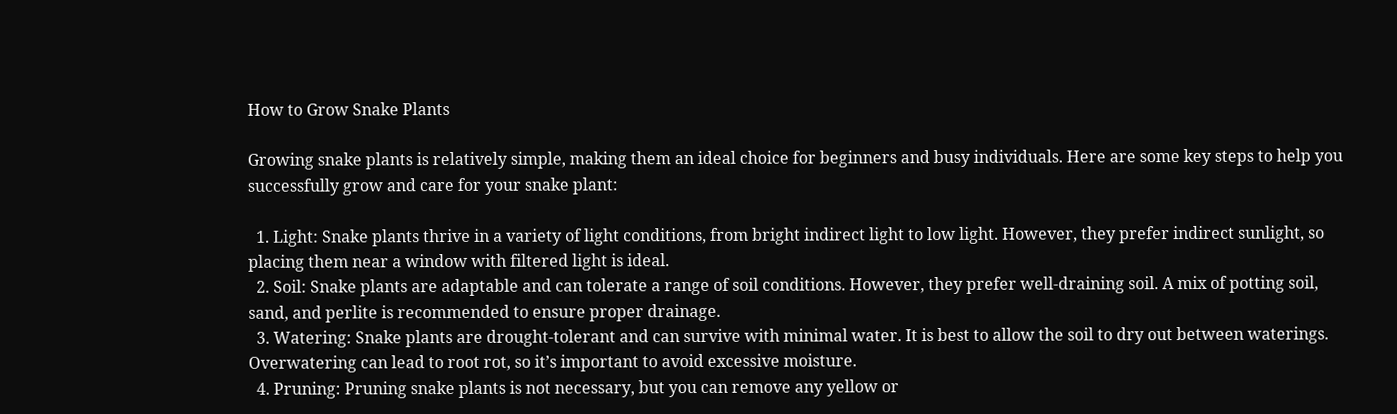How to Grow Snake Plants

Growing snake plants is relatively simple, making them an ideal choice for beginners and busy individuals. Here are some key steps to help you successfully grow and care for your snake plant:

  1. Light: Snake plants thrive in a variety of light conditions, from bright indirect light to low light. However, they prefer indirect sunlight, so placing them near a window with filtered light is ideal.
  2. Soil: Snake plants are adaptable and can tolerate a range of soil conditions. However, they prefer well-draining soil. A mix of potting soil, sand, and perlite is recommended to ensure proper drainage.
  3. Watering: Snake plants are drought-tolerant and can survive with minimal water. It is best to allow the soil to dry out between waterings. Overwatering can lead to root rot, so it’s important to avoid excessive moisture.
  4. Pruning: Pruning snake plants is not necessary, but you can remove any yellow or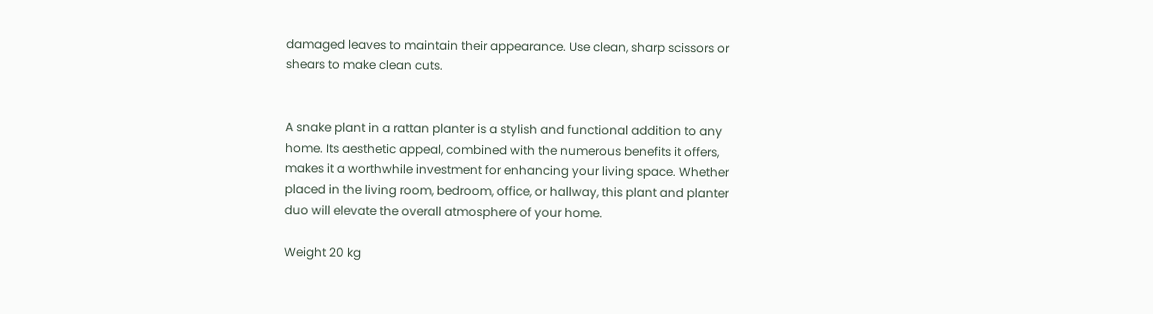damaged leaves to maintain their appearance. Use clean, sharp scissors or shears to make clean cuts.


A snake plant in a rattan planter is a stylish and functional addition to any home. Its aesthetic appeal, combined with the numerous benefits it offers, makes it a worthwhile investment for enhancing your living space. Whether placed in the living room, bedroom, office, or hallway, this plant and planter duo will elevate the overall atmosphere of your home.

Weight 20 kg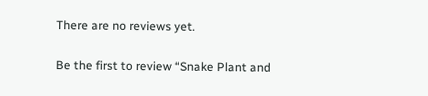There are no reviews yet.

Be the first to review “Snake Plant and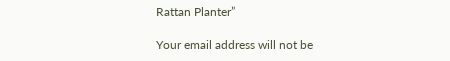Rattan Planter”

Your email address will not be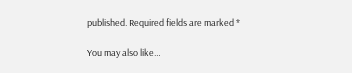published. Required fields are marked *

You may also like…